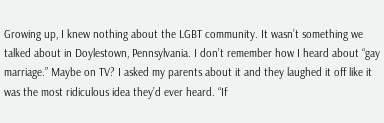Growing up, I knew nothing about the LGBT community. It wasn’t something we talked about in Doylestown, Pennsylvania. I don’t remember how I heard about “gay marriage.” Maybe on TV? I asked my parents about it and they laughed it off like it was the most ridiculous idea they’d ever heard. “If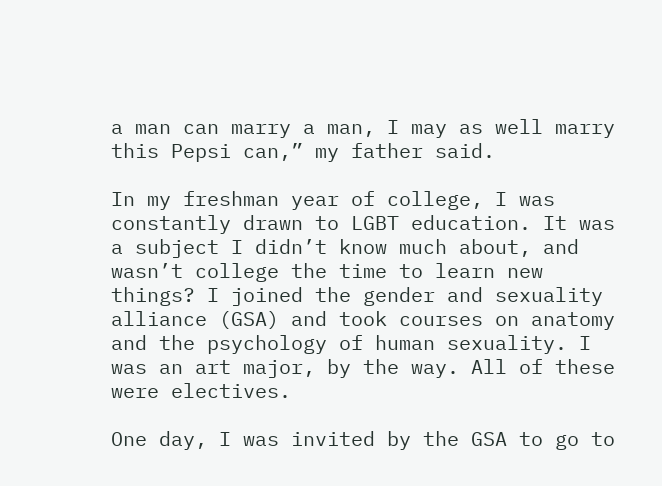a man can marry a man, I may as well marry this Pepsi can,” my father said.

In my freshman year of college, I was constantly drawn to LGBT education. It was a subject I didn’t know much about, and wasn’t college the time to learn new things? I joined the gender and sexuality alliance (GSA) and took courses on anatomy and the psychology of human sexuality. I was an art major, by the way. All of these were electives.

One day, I was invited by the GSA to go to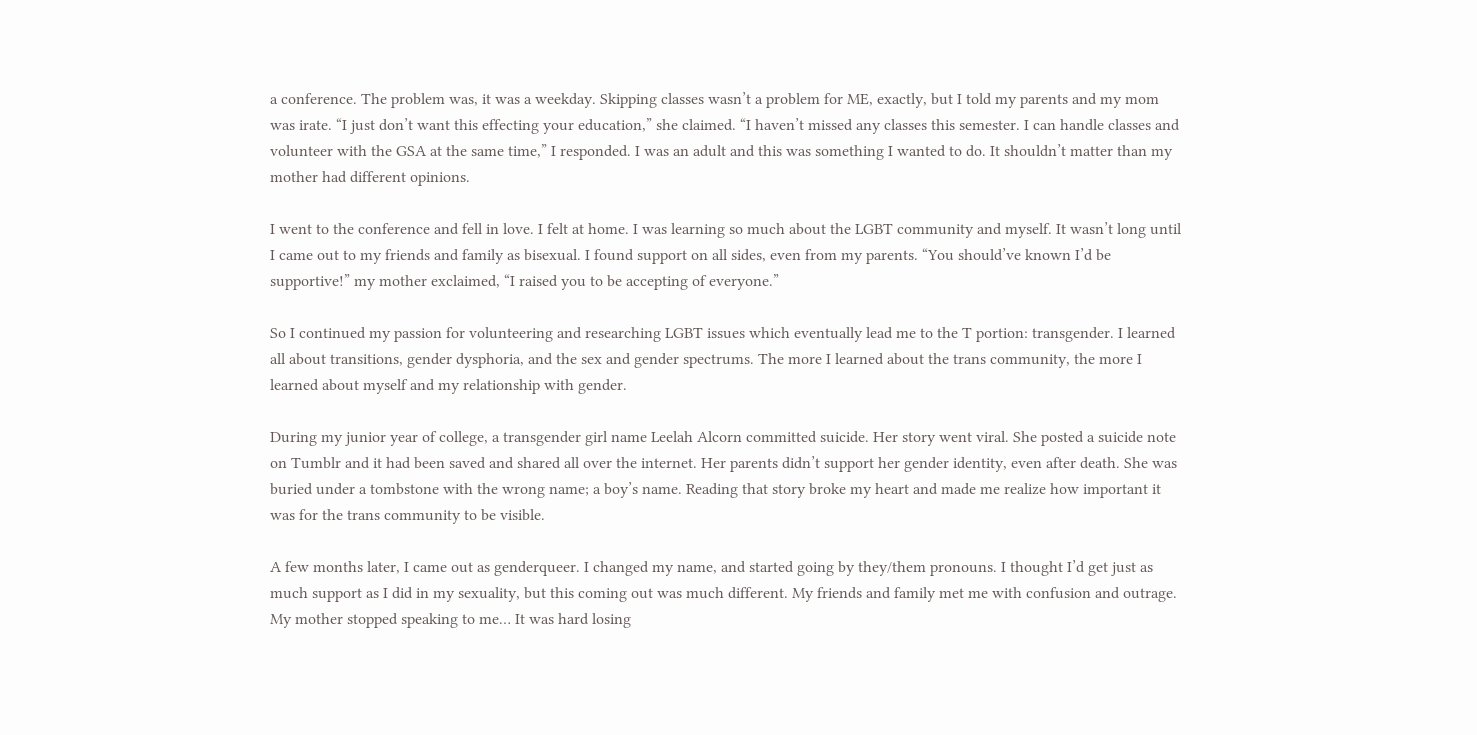a conference. The problem was, it was a weekday. Skipping classes wasn’t a problem for ME, exactly, but I told my parents and my mom was irate. “I just don’t want this effecting your education,” she claimed. “I haven’t missed any classes this semester. I can handle classes and volunteer with the GSA at the same time,” I responded. I was an adult and this was something I wanted to do. It shouldn’t matter than my mother had different opinions.

I went to the conference and fell in love. I felt at home. I was learning so much about the LGBT community and myself. It wasn’t long until I came out to my friends and family as bisexual. I found support on all sides, even from my parents. “You should’ve known I’d be supportive!” my mother exclaimed, “I raised you to be accepting of everyone.”

So I continued my passion for volunteering and researching LGBT issues which eventually lead me to the T portion: transgender. I learned all about transitions, gender dysphoria, and the sex and gender spectrums. The more I learned about the trans community, the more I learned about myself and my relationship with gender.

During my junior year of college, a transgender girl name Leelah Alcorn committed suicide. Her story went viral. She posted a suicide note on Tumblr and it had been saved and shared all over the internet. Her parents didn’t support her gender identity, even after death. She was buried under a tombstone with the wrong name; a boy’s name. Reading that story broke my heart and made me realize how important it was for the trans community to be visible.

A few months later, I came out as genderqueer. I changed my name, and started going by they/them pronouns. I thought I’d get just as much support as I did in my sexuality, but this coming out was much different. My friends and family met me with confusion and outrage. My mother stopped speaking to me… It was hard losing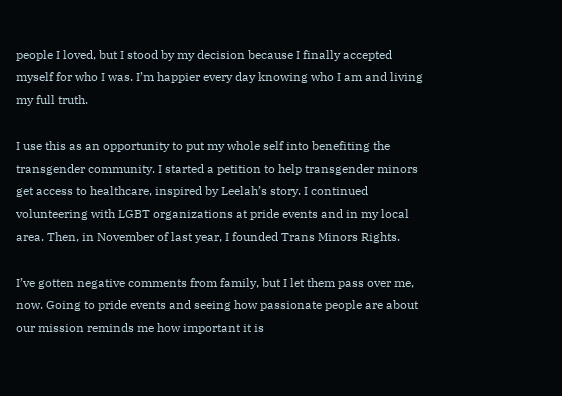people I loved, but I stood by my decision because I finally accepted myself for who I was. I’m happier every day knowing who I am and living my full truth.

I use this as an opportunity to put my whole self into benefiting the transgender community. I started a petition to help transgender minors get access to healthcare, inspired by Leelah’s story. I continued volunteering with LGBT organizations at pride events and in my local area. Then, in November of last year, I founded Trans Minors Rights.

I’ve gotten negative comments from family, but I let them pass over me, now. Going to pride events and seeing how passionate people are about our mission reminds me how important it is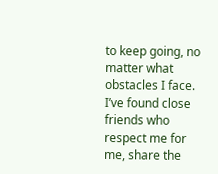to keep going, no matter what obstacles I face. I’ve found close friends who respect me for me, share the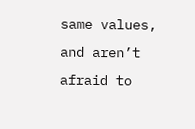same values, and aren’t afraid to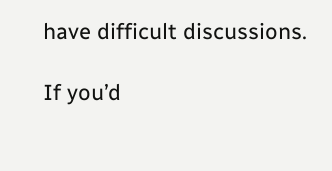have difficult discussions.

If you’d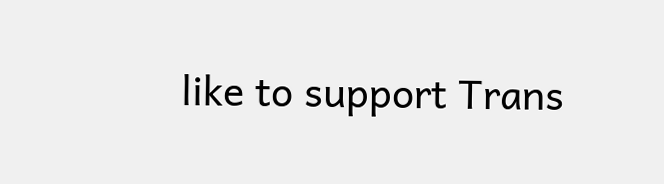like to support Trans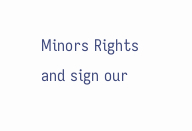Minors Rights and sign our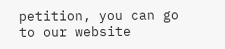petition, you can go to our website